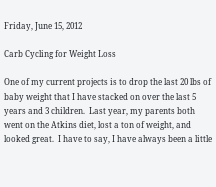Friday, June 15, 2012

Carb Cycling for Weight Loss

One of my current projects is to drop the last 20 lbs of baby weight that I have stacked on over the last 5 years and 3 children.  Last year, my parents both went on the Atkins diet, lost a ton of weight, and looked great.  I have to say, I have always been a little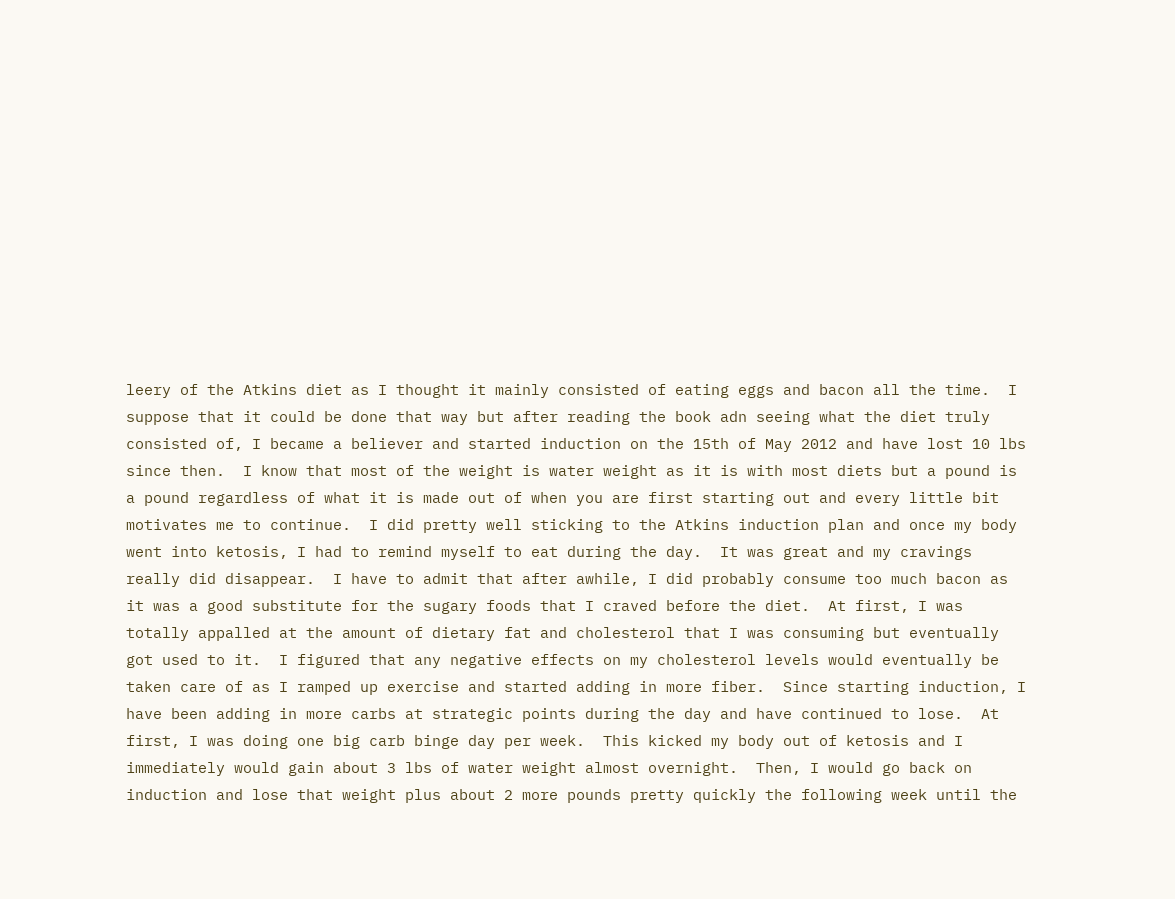leery of the Atkins diet as I thought it mainly consisted of eating eggs and bacon all the time.  I suppose that it could be done that way but after reading the book adn seeing what the diet truly consisted of, I became a believer and started induction on the 15th of May 2012 and have lost 10 lbs since then.  I know that most of the weight is water weight as it is with most diets but a pound is a pound regardless of what it is made out of when you are first starting out and every little bit motivates me to continue.  I did pretty well sticking to the Atkins induction plan and once my body went into ketosis, I had to remind myself to eat during the day.  It was great and my cravings really did disappear.  I have to admit that after awhile, I did probably consume too much bacon as it was a good substitute for the sugary foods that I craved before the diet.  At first, I was totally appalled at the amount of dietary fat and cholesterol that I was consuming but eventually got used to it.  I figured that any negative effects on my cholesterol levels would eventually be taken care of as I ramped up exercise and started adding in more fiber.  Since starting induction, I have been adding in more carbs at strategic points during the day and have continued to lose.  At first, I was doing one big carb binge day per week.  This kicked my body out of ketosis and I immediately would gain about 3 lbs of water weight almost overnight.  Then, I would go back on induction and lose that weight plus about 2 more pounds pretty quickly the following week until the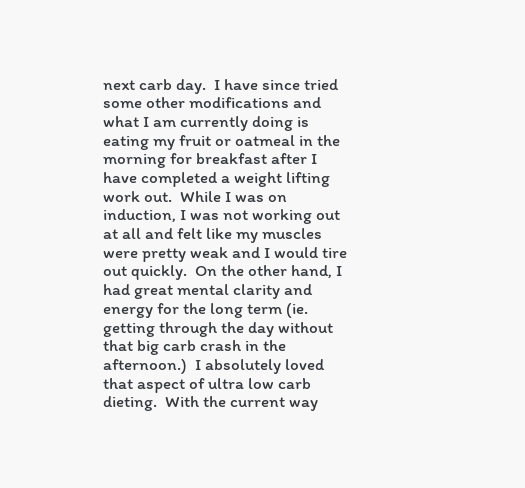next carb day.  I have since tried some other modifications and what I am currently doing is eating my fruit or oatmeal in the morning for breakfast after I have completed a weight lifting work out.  While I was on induction, I was not working out at all and felt like my muscles were pretty weak and I would tire out quickly.  On the other hand, I had great mental clarity and energy for the long term (ie. getting through the day without that big carb crash in the afternoon.)  I absolutely loved that aspect of ultra low carb dieting.  With the current way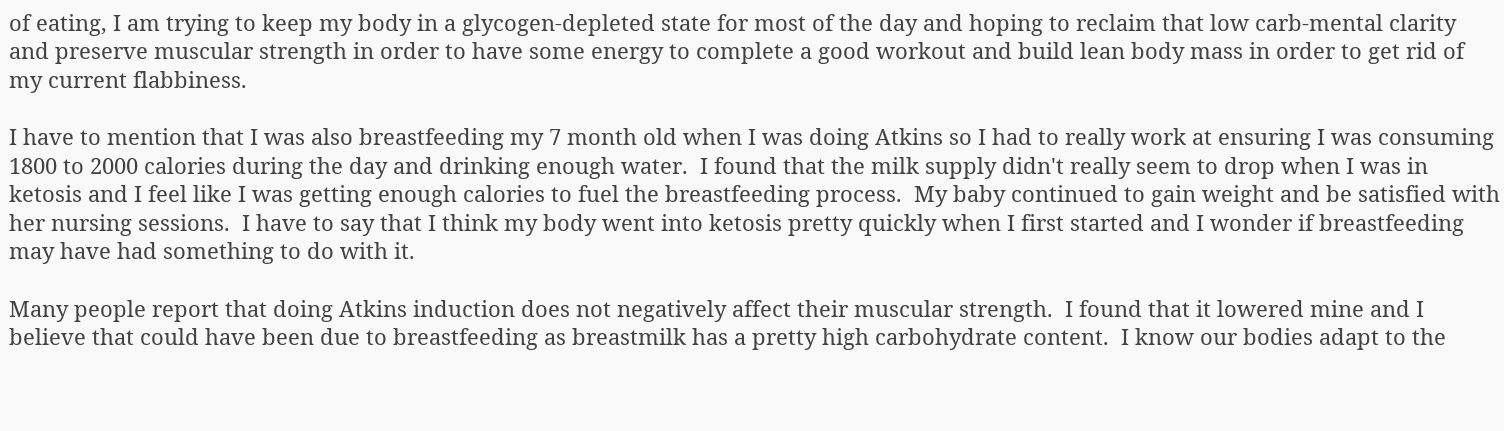of eating, I am trying to keep my body in a glycogen-depleted state for most of the day and hoping to reclaim that low carb-mental clarity and preserve muscular strength in order to have some energy to complete a good workout and build lean body mass in order to get rid of my current flabbiness.

I have to mention that I was also breastfeeding my 7 month old when I was doing Atkins so I had to really work at ensuring I was consuming 1800 to 2000 calories during the day and drinking enough water.  I found that the milk supply didn't really seem to drop when I was in ketosis and I feel like I was getting enough calories to fuel the breastfeeding process.  My baby continued to gain weight and be satisfied with her nursing sessions.  I have to say that I think my body went into ketosis pretty quickly when I first started and I wonder if breastfeeding may have had something to do with it.

Many people report that doing Atkins induction does not negatively affect their muscular strength.  I found that it lowered mine and I believe that could have been due to breastfeeding as breastmilk has a pretty high carbohydrate content.  I know our bodies adapt to the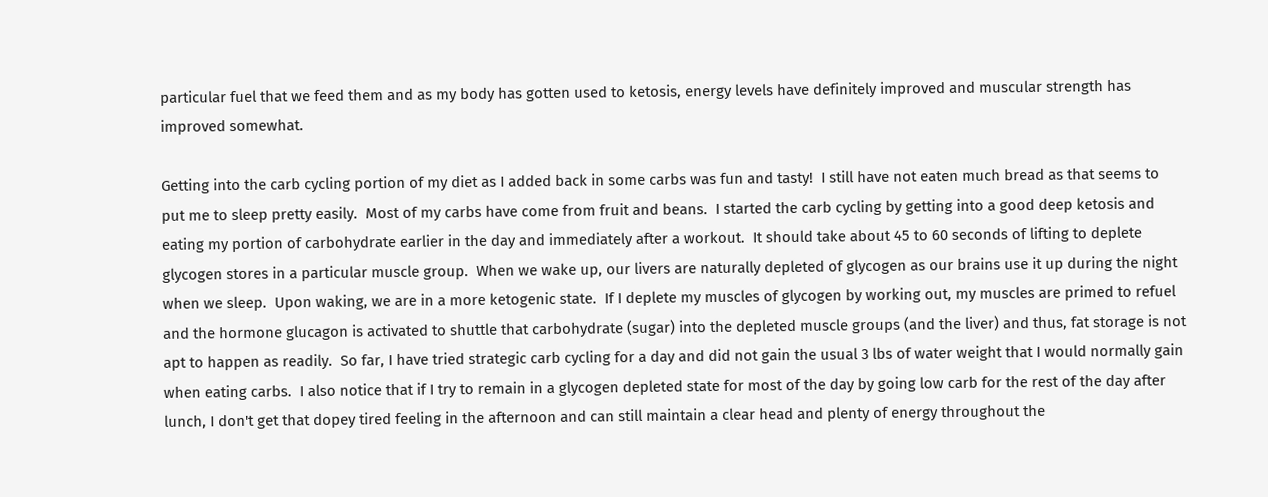particular fuel that we feed them and as my body has gotten used to ketosis, energy levels have definitely improved and muscular strength has improved somewhat.

Getting into the carb cycling portion of my diet as I added back in some carbs was fun and tasty!  I still have not eaten much bread as that seems to put me to sleep pretty easily.  Most of my carbs have come from fruit and beans.  I started the carb cycling by getting into a good deep ketosis and eating my portion of carbohydrate earlier in the day and immediately after a workout.  It should take about 45 to 60 seconds of lifting to deplete glycogen stores in a particular muscle group.  When we wake up, our livers are naturally depleted of glycogen as our brains use it up during the night when we sleep.  Upon waking, we are in a more ketogenic state.  If I deplete my muscles of glycogen by working out, my muscles are primed to refuel and the hormone glucagon is activated to shuttle that carbohydrate (sugar) into the depleted muscle groups (and the liver) and thus, fat storage is not apt to happen as readily.  So far, I have tried strategic carb cycling for a day and did not gain the usual 3 lbs of water weight that I would normally gain when eating carbs.  I also notice that if I try to remain in a glycogen depleted state for most of the day by going low carb for the rest of the day after lunch, I don't get that dopey tired feeling in the afternoon and can still maintain a clear head and plenty of energy throughout the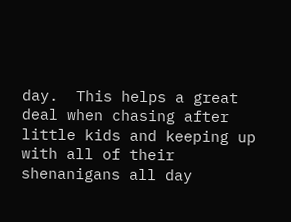day.  This helps a great deal when chasing after little kids and keeping up with all of their shenanigans all day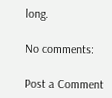long.

No comments:

Post a Comment